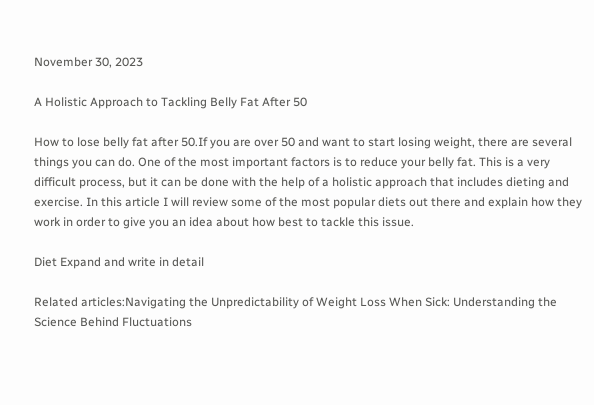November 30, 2023

A Holistic Approach to Tackling Belly Fat After 50

How to lose belly fat after 50.If you are over 50 and want to start losing weight, there are several things you can do. One of the most important factors is to reduce your belly fat. This is a very difficult process, but it can be done with the help of a holistic approach that includes dieting and exercise. In this article I will review some of the most popular diets out there and explain how they work in order to give you an idea about how best to tackle this issue.

Diet Expand and write in detail

Related articles:Navigating the Unpredictability of Weight Loss When Sick: Understanding the Science Behind Fluctuations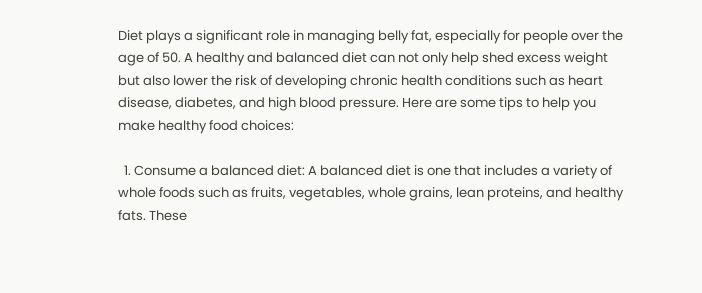Diet plays a significant role in managing belly fat, especially for people over the age of 50. A healthy and balanced diet can not only help shed excess weight but also lower the risk of developing chronic health conditions such as heart disease, diabetes, and high blood pressure. Here are some tips to help you make healthy food choices:

  1. Consume a balanced diet: A balanced diet is one that includes a variety of whole foods such as fruits, vegetables, whole grains, lean proteins, and healthy fats. These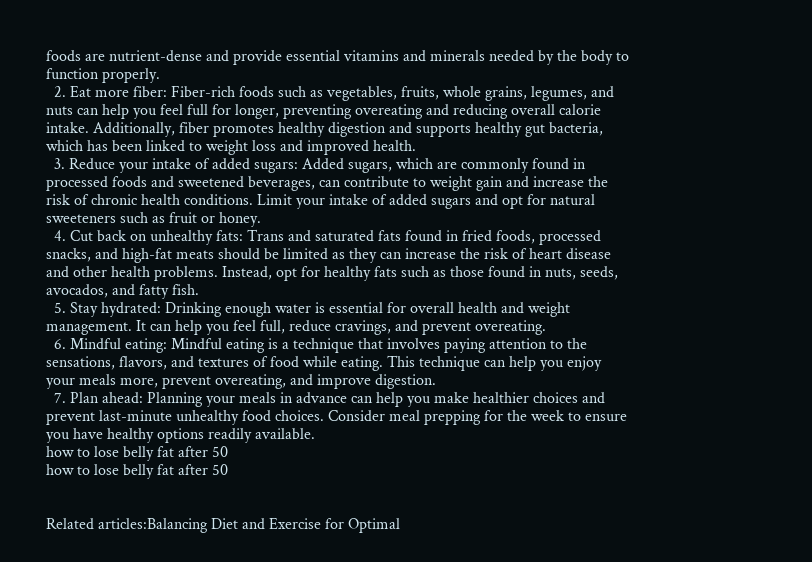foods are nutrient-dense and provide essential vitamins and minerals needed by the body to function properly.
  2. Eat more fiber: Fiber-rich foods such as vegetables, fruits, whole grains, legumes, and nuts can help you feel full for longer, preventing overeating and reducing overall calorie intake. Additionally, fiber promotes healthy digestion and supports healthy gut bacteria, which has been linked to weight loss and improved health.
  3. Reduce your intake of added sugars: Added sugars, which are commonly found in processed foods and sweetened beverages, can contribute to weight gain and increase the risk of chronic health conditions. Limit your intake of added sugars and opt for natural sweeteners such as fruit or honey.
  4. Cut back on unhealthy fats: Trans and saturated fats found in fried foods, processed snacks, and high-fat meats should be limited as they can increase the risk of heart disease and other health problems. Instead, opt for healthy fats such as those found in nuts, seeds, avocados, and fatty fish.
  5. Stay hydrated: Drinking enough water is essential for overall health and weight management. It can help you feel full, reduce cravings, and prevent overeating.
  6. Mindful eating: Mindful eating is a technique that involves paying attention to the sensations, flavors, and textures of food while eating. This technique can help you enjoy your meals more, prevent overeating, and improve digestion.
  7. Plan ahead: Planning your meals in advance can help you make healthier choices and prevent last-minute unhealthy food choices. Consider meal prepping for the week to ensure you have healthy options readily available.
how to lose belly fat after 50
how to lose belly fat after 50


Related articles:Balancing Diet and Exercise for Optimal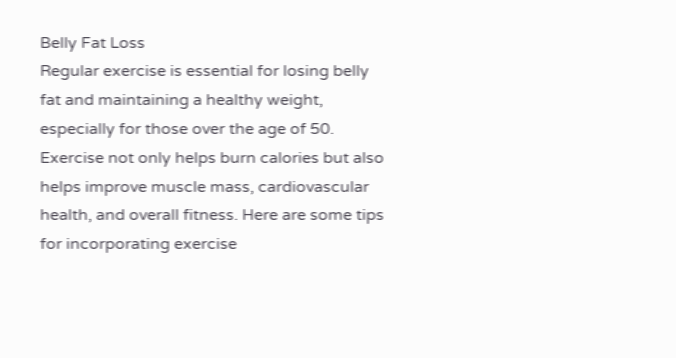Belly Fat Loss
Regular exercise is essential for losing belly fat and maintaining a healthy weight, especially for those over the age of 50. Exercise not only helps burn calories but also helps improve muscle mass, cardiovascular health, and overall fitness. Here are some tips for incorporating exercise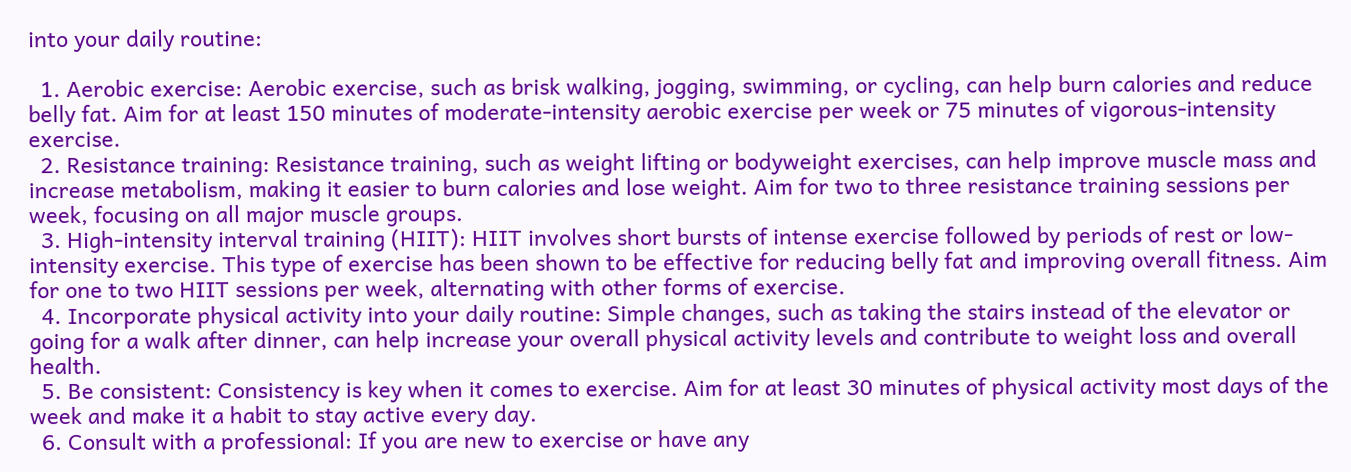into your daily routine:

  1. Aerobic exercise: Aerobic exercise, such as brisk walking, jogging, swimming, or cycling, can help burn calories and reduce belly fat. Aim for at least 150 minutes of moderate-intensity aerobic exercise per week or 75 minutes of vigorous-intensity exercise.
  2. Resistance training: Resistance training, such as weight lifting or bodyweight exercises, can help improve muscle mass and increase metabolism, making it easier to burn calories and lose weight. Aim for two to three resistance training sessions per week, focusing on all major muscle groups.
  3. High-intensity interval training (HIIT): HIIT involves short bursts of intense exercise followed by periods of rest or low-intensity exercise. This type of exercise has been shown to be effective for reducing belly fat and improving overall fitness. Aim for one to two HIIT sessions per week, alternating with other forms of exercise.
  4. Incorporate physical activity into your daily routine: Simple changes, such as taking the stairs instead of the elevator or going for a walk after dinner, can help increase your overall physical activity levels and contribute to weight loss and overall health.
  5. Be consistent: Consistency is key when it comes to exercise. Aim for at least 30 minutes of physical activity most days of the week and make it a habit to stay active every day.
  6. Consult with a professional: If you are new to exercise or have any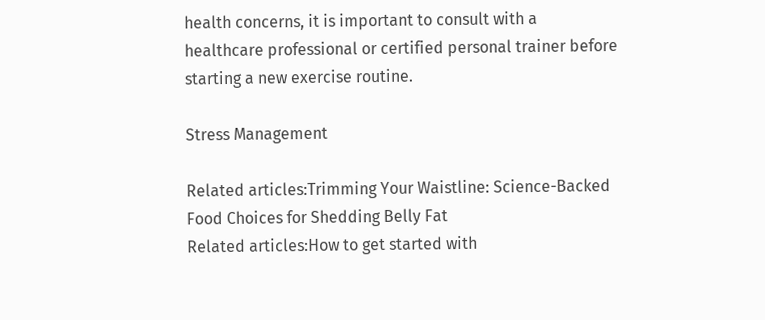health concerns, it is important to consult with a healthcare professional or certified personal trainer before starting a new exercise routine.

Stress Management

Related articles:Trimming Your Waistline: Science-Backed Food Choices for Shedding Belly Fat
Related articles:How to get started with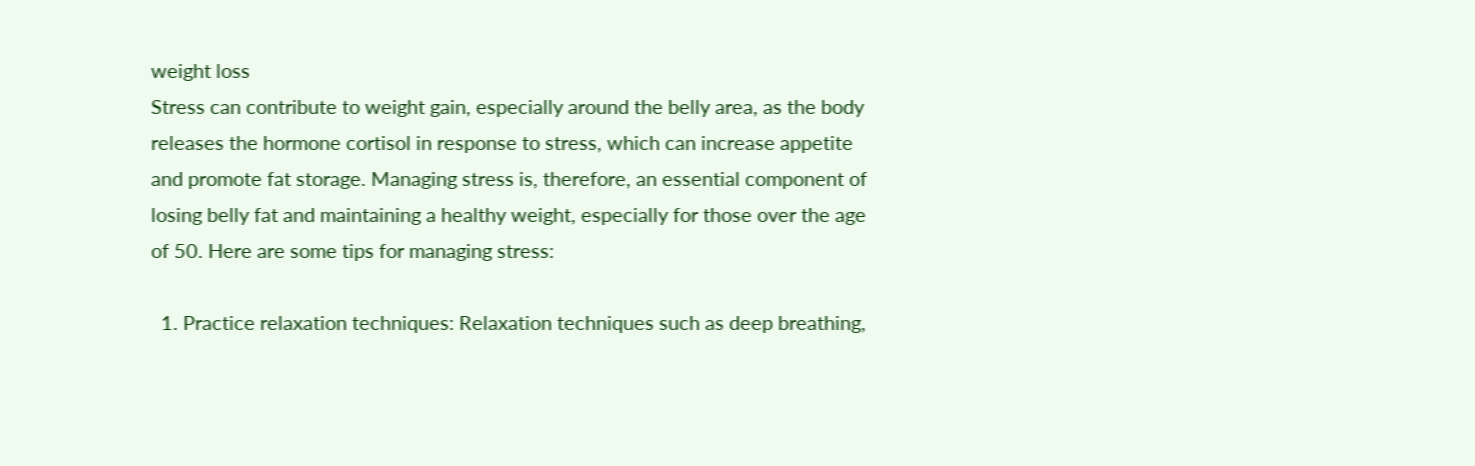weight loss
Stress can contribute to weight gain, especially around the belly area, as the body releases the hormone cortisol in response to stress, which can increase appetite and promote fat storage. Managing stress is, therefore, an essential component of losing belly fat and maintaining a healthy weight, especially for those over the age of 50. Here are some tips for managing stress:

  1. Practice relaxation techniques: Relaxation techniques such as deep breathing,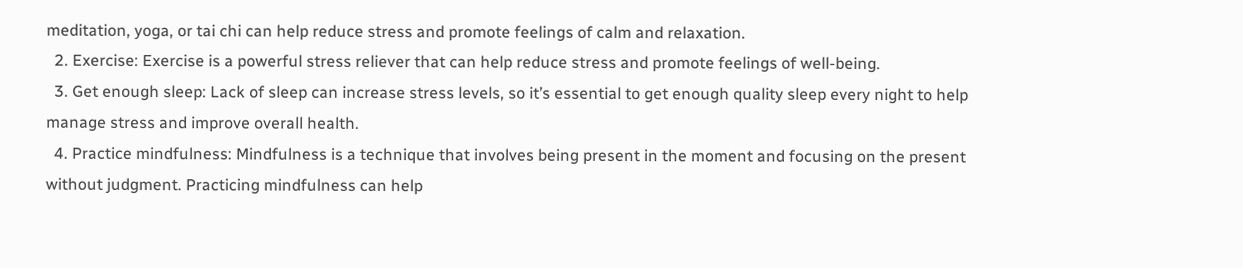meditation, yoga, or tai chi can help reduce stress and promote feelings of calm and relaxation.
  2. Exercise: Exercise is a powerful stress reliever that can help reduce stress and promote feelings of well-being.
  3. Get enough sleep: Lack of sleep can increase stress levels, so it’s essential to get enough quality sleep every night to help manage stress and improve overall health.
  4. Practice mindfulness: Mindfulness is a technique that involves being present in the moment and focusing on the present without judgment. Practicing mindfulness can help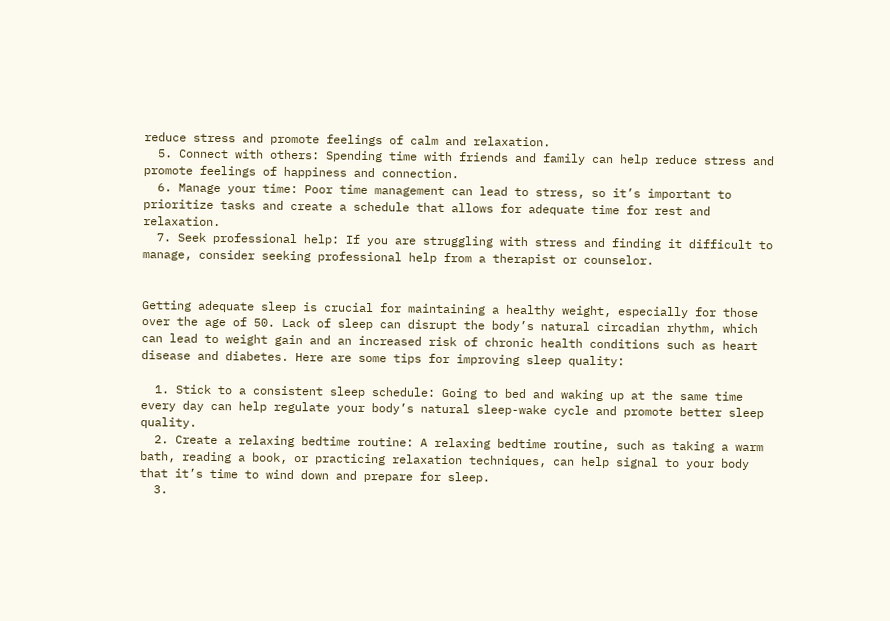reduce stress and promote feelings of calm and relaxation.
  5. Connect with others: Spending time with friends and family can help reduce stress and promote feelings of happiness and connection.
  6. Manage your time: Poor time management can lead to stress, so it’s important to prioritize tasks and create a schedule that allows for adequate time for rest and relaxation.
  7. Seek professional help: If you are struggling with stress and finding it difficult to manage, consider seeking professional help from a therapist or counselor.


Getting adequate sleep is crucial for maintaining a healthy weight, especially for those over the age of 50. Lack of sleep can disrupt the body’s natural circadian rhythm, which can lead to weight gain and an increased risk of chronic health conditions such as heart disease and diabetes. Here are some tips for improving sleep quality:

  1. Stick to a consistent sleep schedule: Going to bed and waking up at the same time every day can help regulate your body’s natural sleep-wake cycle and promote better sleep quality.
  2. Create a relaxing bedtime routine: A relaxing bedtime routine, such as taking a warm bath, reading a book, or practicing relaxation techniques, can help signal to your body that it’s time to wind down and prepare for sleep.
  3.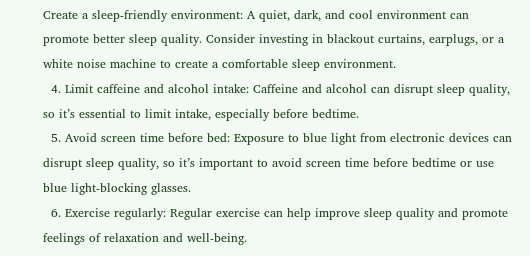Create a sleep-friendly environment: A quiet, dark, and cool environment can promote better sleep quality. Consider investing in blackout curtains, earplugs, or a white noise machine to create a comfortable sleep environment.
  4. Limit caffeine and alcohol intake: Caffeine and alcohol can disrupt sleep quality, so it’s essential to limit intake, especially before bedtime.
  5. Avoid screen time before bed: Exposure to blue light from electronic devices can disrupt sleep quality, so it’s important to avoid screen time before bedtime or use blue light-blocking glasses.
  6. Exercise regularly: Regular exercise can help improve sleep quality and promote feelings of relaxation and well-being.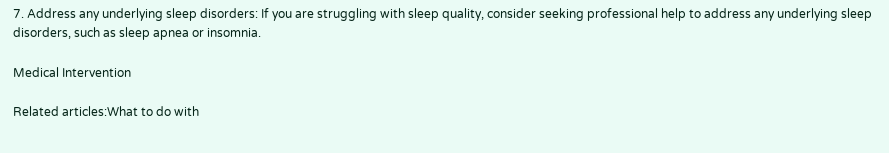7. Address any underlying sleep disorders: If you are struggling with sleep quality, consider seeking professional help to address any underlying sleep disorders, such as sleep apnea or insomnia.

Medical Intervention

Related articles:What to do with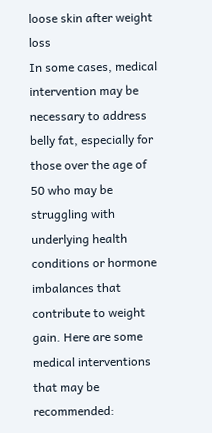loose skin after weight loss
In some cases, medical intervention may be necessary to address belly fat, especially for those over the age of 50 who may be struggling with underlying health conditions or hormone imbalances that contribute to weight gain. Here are some medical interventions that may be recommended: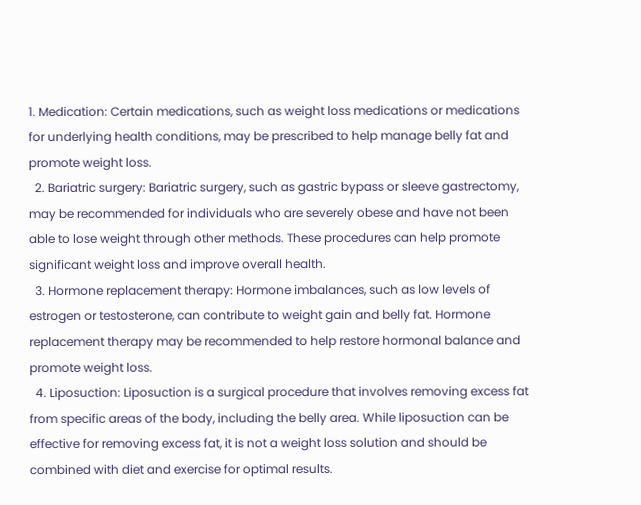1. Medication: Certain medications, such as weight loss medications or medications for underlying health conditions, may be prescribed to help manage belly fat and promote weight loss.
  2. Bariatric surgery: Bariatric surgery, such as gastric bypass or sleeve gastrectomy, may be recommended for individuals who are severely obese and have not been able to lose weight through other methods. These procedures can help promote significant weight loss and improve overall health.
  3. Hormone replacement therapy: Hormone imbalances, such as low levels of estrogen or testosterone, can contribute to weight gain and belly fat. Hormone replacement therapy may be recommended to help restore hormonal balance and promote weight loss.
  4. Liposuction: Liposuction is a surgical procedure that involves removing excess fat from specific areas of the body, including the belly area. While liposuction can be effective for removing excess fat, it is not a weight loss solution and should be combined with diet and exercise for optimal results.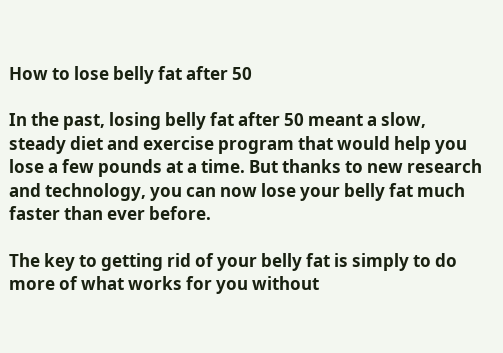How to lose belly fat after 50

In the past, losing belly fat after 50 meant a slow, steady diet and exercise program that would help you lose a few pounds at a time. But thanks to new research and technology, you can now lose your belly fat much faster than ever before.

The key to getting rid of your belly fat is simply to do more of what works for you without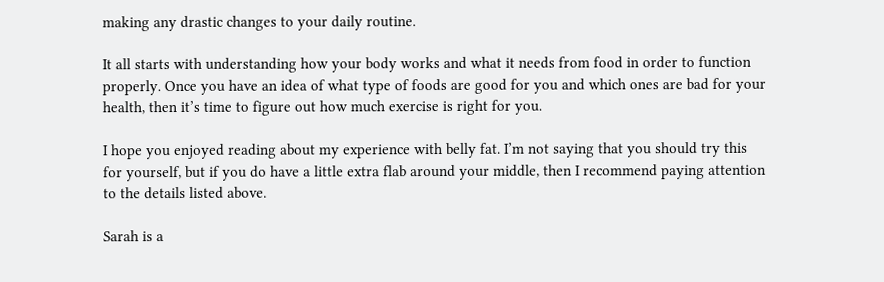making any drastic changes to your daily routine.

It all starts with understanding how your body works and what it needs from food in order to function properly. Once you have an idea of what type of foods are good for you and which ones are bad for your health, then it’s time to figure out how much exercise is right for you.

I hope you enjoyed reading about my experience with belly fat. I’m not saying that you should try this for yourself, but if you do have a little extra flab around your middle, then I recommend paying attention to the details listed above.

Sarah is a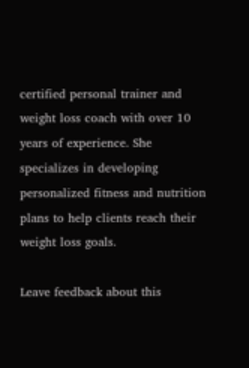certified personal trainer and weight loss coach with over 10 years of experience. She specializes in developing personalized fitness and nutrition plans to help clients reach their weight loss goals.

Leave feedback about this